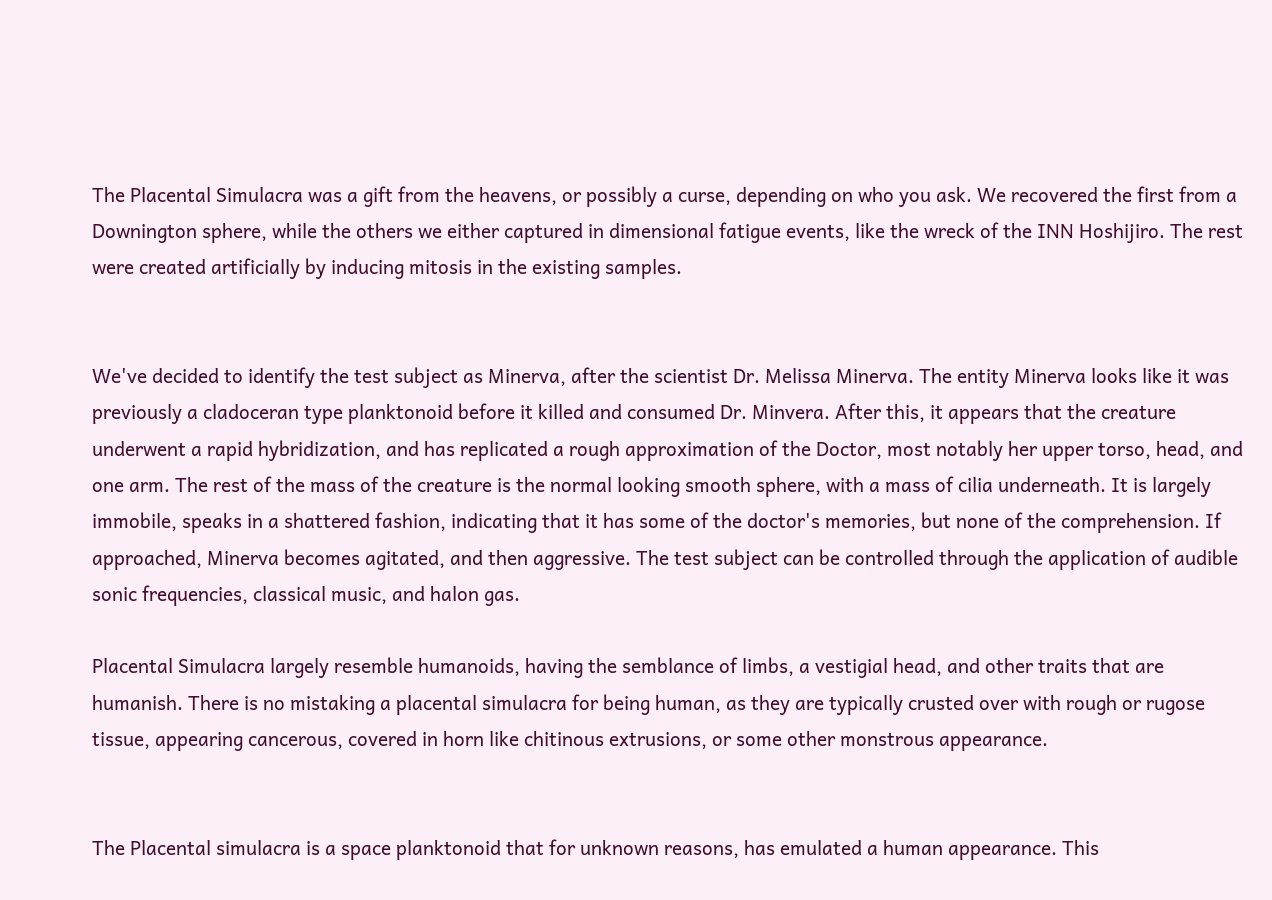The Placental Simulacra was a gift from the heavens, or possibly a curse, depending on who you ask. We recovered the first from a Downington sphere, while the others we either captured in dimensional fatigue events, like the wreck of the INN Hoshijiro. The rest were created artificially by inducing mitosis in the existing samples.


We've decided to identify the test subject as Minerva, after the scientist Dr. Melissa Minerva. The entity Minerva looks like it was previously a cladoceran type planktonoid before it killed and consumed Dr. Minvera. After this, it appears that the creature underwent a rapid hybridization, and has replicated a rough approximation of the Doctor, most notably her upper torso, head, and one arm. The rest of the mass of the creature is the normal looking smooth sphere, with a mass of cilia underneath. It is largely immobile, speaks in a shattered fashion, indicating that it has some of the doctor's memories, but none of the comprehension. If approached, Minerva becomes agitated, and then aggressive. The test subject can be controlled through the application of audible sonic frequencies, classical music, and halon gas.

Placental Simulacra largely resemble humanoids, having the semblance of limbs, a vestigial head, and other traits that are humanish. There is no mistaking a placental simulacra for being human, as they are typically crusted over with rough or rugose tissue, appearing cancerous, covered in horn like chitinous extrusions, or some other monstrous appearance.


The Placental simulacra is a space planktonoid that for unknown reasons, has emulated a human appearance. This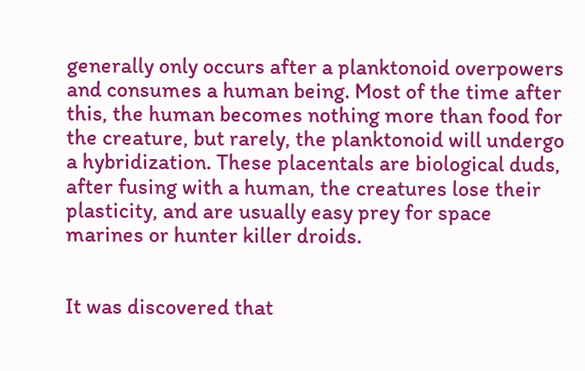generally only occurs after a planktonoid overpowers and consumes a human being. Most of the time after this, the human becomes nothing more than food for the creature, but rarely, the planktonoid will undergo a hybridization. These placentals are biological duds, after fusing with a human, the creatures lose their plasticity, and are usually easy prey for space marines or hunter killer droids.


It was discovered that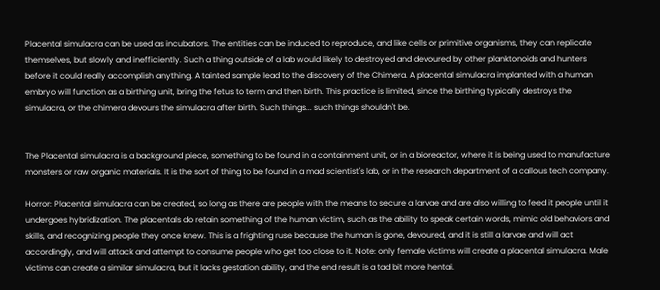Placental simulacra can be used as incubators. The entities can be induced to reproduce, and like cells or primitive organisms, they can replicate themselves, but slowly and inefficiently. Such a thing outside of a lab would likely to destroyed and devoured by other planktonoids and hunters before it could really accomplish anything. A tainted sample lead to the discovery of the Chimera. A placental simulacra implanted with a human embryo will function as a birthing unit, bring the fetus to term and then birth. This practice is limited, since the birthing typically destroys the simulacra, or the chimera devours the simulacra after birth. Such things... such things shouldn't be.


The Placental simulacra is a background piece, something to be found in a containment unit, or in a bioreactor, where it is being used to manufacture monsters or raw organic materials. It is the sort of thing to be found in a mad scientist's lab, or in the research department of a callous tech company.

Horror: Placental simulacra can be created, so long as there are people with the means to secure a larvae and are also willing to feed it people until it undergoes hybridization. The placentals do retain something of the human victim, such as the ability to speak certain words, mimic old behaviors and skills, and recognizing people they once knew. This is a frighting ruse because the human is gone, devoured, and it is still a larvae and will act accordingly, and will attack and attempt to consume people who get too close to it. Note: only female victims will create a placental simulacra. Male victims can create a similar simulacra, but it lacks gestation ability, and the end result is a tad bit more hentai.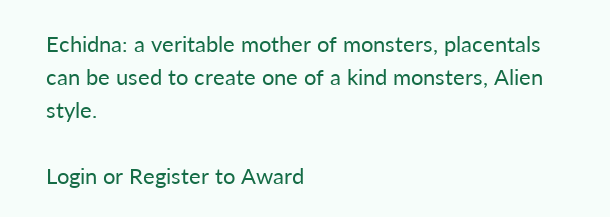Echidna: a veritable mother of monsters, placentals can be used to create one of a kind monsters, Alien style.

Login or Register to Award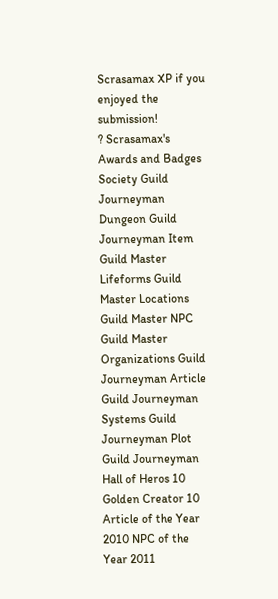Scrasamax XP if you enjoyed the submission!
? Scrasamax's Awards and Badges
Society Guild Journeyman Dungeon Guild Journeyman Item Guild Master Lifeforms Guild Master Locations Guild Master NPC Guild Master Organizations Guild Journeyman Article Guild Journeyman Systems Guild Journeyman Plot Guild Journeyman Hall of Heros 10 Golden Creator 10 Article of the Year 2010 NPC of the Year 2011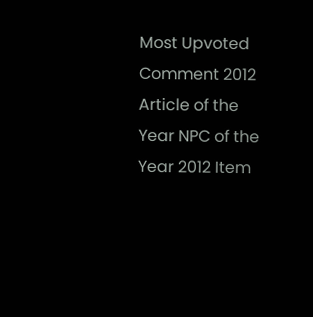Most Upvoted Comment 2012 Article of the Year NPC of the Year 2012 Item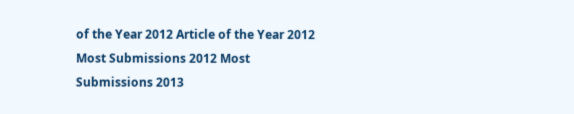of the Year 2012 Article of the Year 2012 Most Submissions 2012 Most Submissions 2013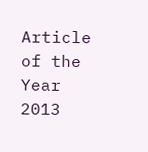Article of the Year 2013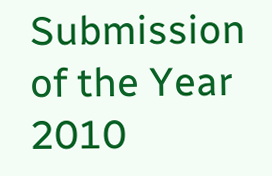Submission of the Year 2010